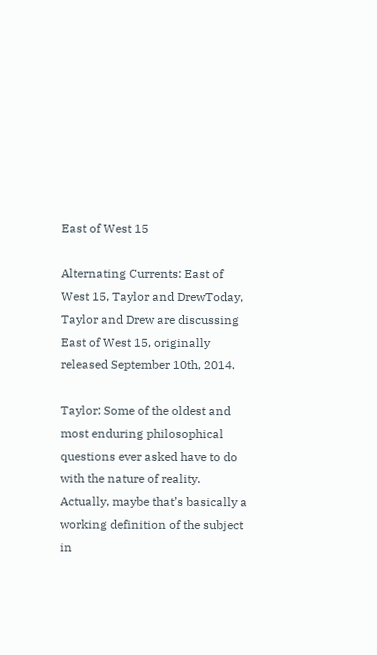East of West 15

Alternating Currents: East of West 15, Taylor and DrewToday, Taylor and Drew are discussing East of West 15, originally released September 10th, 2014.

Taylor: Some of the oldest and most enduring philosophical questions ever asked have to do with the nature of reality. Actually, maybe that’s basically a working definition of the subject in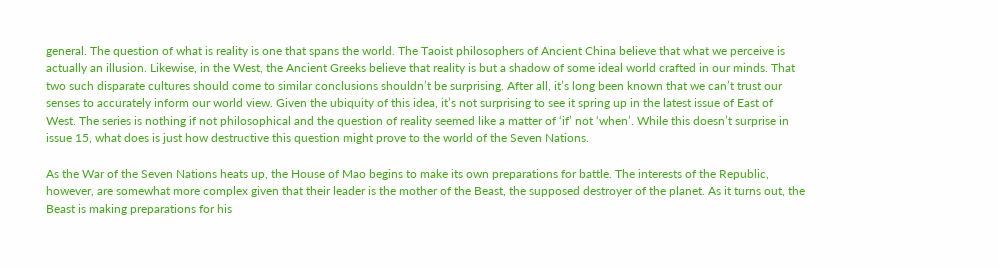general. The question of what is reality is one that spans the world. The Taoist philosophers of Ancient China believe that what we perceive is actually an illusion. Likewise, in the West, the Ancient Greeks believe that reality is but a shadow of some ideal world crafted in our minds. That two such disparate cultures should come to similar conclusions shouldn’t be surprising. After all, it’s long been known that we can’t trust our senses to accurately inform our world view. Given the ubiquity of this idea, it’s not surprising to see it spring up in the latest issue of East of West. The series is nothing if not philosophical and the question of reality seemed like a matter of ‘if’ not ‘when’. While this doesn’t surprise in issue 15, what does is just how destructive this question might prove to the world of the Seven Nations.

As the War of the Seven Nations heats up, the House of Mao begins to make its own preparations for battle. The interests of the Republic, however, are somewhat more complex given that their leader is the mother of the Beast, the supposed destroyer of the planet. As it turns out, the Beast is making preparations for his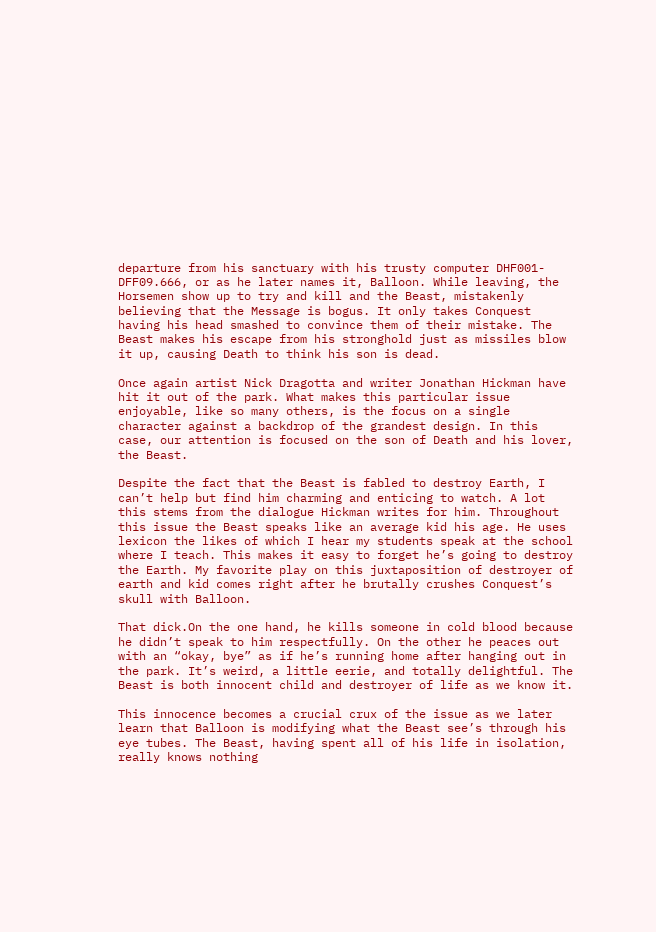departure from his sanctuary with his trusty computer DHF001-DFF09.666, or as he later names it, Balloon. While leaving, the Horsemen show up to try and kill and the Beast, mistakenly believing that the Message is bogus. It only takes Conquest having his head smashed to convince them of their mistake. The Beast makes his escape from his stronghold just as missiles blow it up, causing Death to think his son is dead.

Once again artist Nick Dragotta and writer Jonathan Hickman have hit it out of the park. What makes this particular issue enjoyable, like so many others, is the focus on a single character against a backdrop of the grandest design. In this case, our attention is focused on the son of Death and his lover, the Beast.

Despite the fact that the Beast is fabled to destroy Earth, I can’t help but find him charming and enticing to watch. A lot this stems from the dialogue Hickman writes for him. Throughout this issue the Beast speaks like an average kid his age. He uses lexicon the likes of which I hear my students speak at the school where I teach. This makes it easy to forget he’s going to destroy the Earth. My favorite play on this juxtaposition of destroyer of earth and kid comes right after he brutally crushes Conquest’s skull with Balloon.

That dick.On the one hand, he kills someone in cold blood because he didn’t speak to him respectfully. On the other he peaces out with an “okay, bye” as if he’s running home after hanging out in the park. It’s weird, a little eerie, and totally delightful. The Beast is both innocent child and destroyer of life as we know it.

This innocence becomes a crucial crux of the issue as we later learn that Balloon is modifying what the Beast see’s through his eye tubes. The Beast, having spent all of his life in isolation, really knows nothing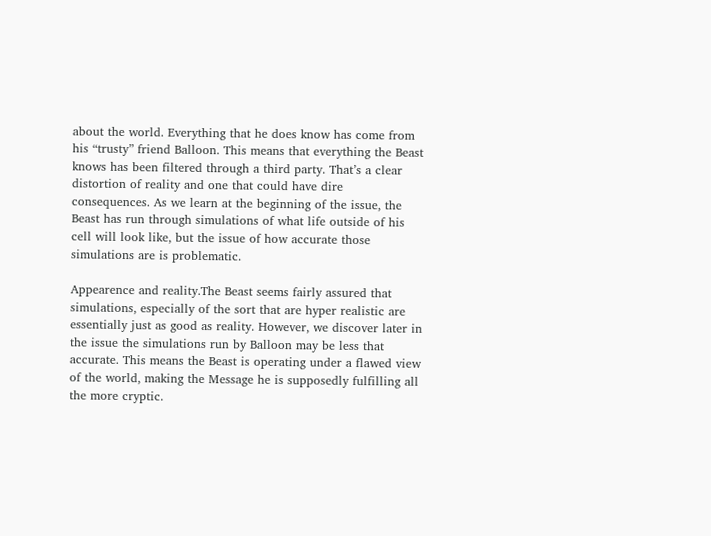about the world. Everything that he does know has come from his “trusty” friend Balloon. This means that everything the Beast knows has been filtered through a third party. That’s a clear distortion of reality and one that could have dire consequences. As we learn at the beginning of the issue, the Beast has run through simulations of what life outside of his cell will look like, but the issue of how accurate those simulations are is problematic.

Appearence and reality.The Beast seems fairly assured that simulations, especially of the sort that are hyper realistic are essentially just as good as reality. However, we discover later in the issue the simulations run by Balloon may be less that accurate. This means the Beast is operating under a flawed view of the world, making the Message he is supposedly fulfilling all the more cryptic.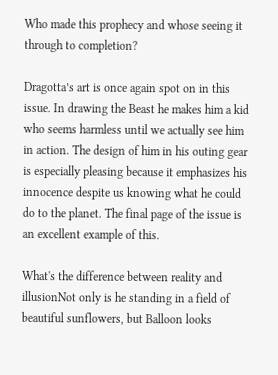Who made this prophecy and whose seeing it through to completion?

Dragotta’s art is once again spot on in this issue. In drawing the Beast he makes him a kid who seems harmless until we actually see him in action. The design of him in his outing gear is especially pleasing because it emphasizes his innocence despite us knowing what he could do to the planet. The final page of the issue is an excellent example of this.

What's the difference between reality and illusionNot only is he standing in a field of beautiful sunflowers, but Balloon looks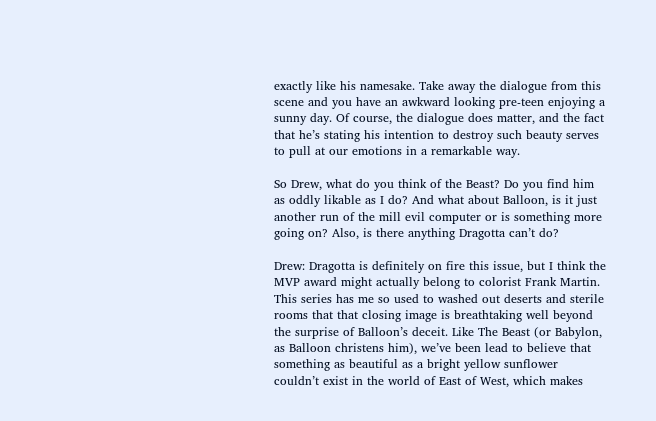exactly like his namesake. Take away the dialogue from this scene and you have an awkward looking pre-teen enjoying a sunny day. Of course, the dialogue does matter, and the fact that he’s stating his intention to destroy such beauty serves to pull at our emotions in a remarkable way.

So Drew, what do you think of the Beast? Do you find him as oddly likable as I do? And what about Balloon, is it just another run of the mill evil computer or is something more going on? Also, is there anything Dragotta can’t do?

Drew: Dragotta is definitely on fire this issue, but I think the MVP award might actually belong to colorist Frank Martin. This series has me so used to washed out deserts and sterile rooms that that closing image is breathtaking well beyond the surprise of Balloon’s deceit. Like The Beast (or Babylon, as Balloon christens him), we’ve been lead to believe that something as beautiful as a bright yellow sunflower couldn’t exist in the world of East of West, which makes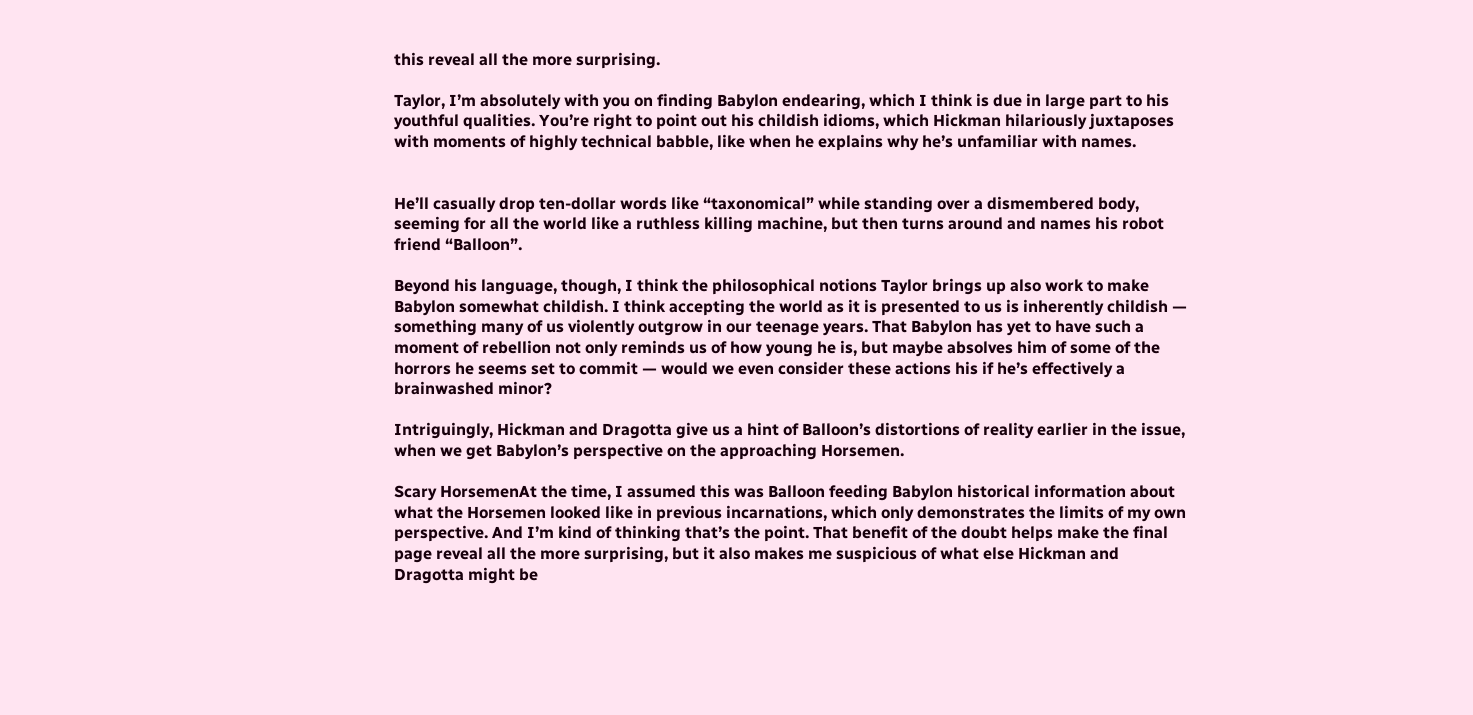this reveal all the more surprising.

Taylor, I’m absolutely with you on finding Babylon endearing, which I think is due in large part to his youthful qualities. You’re right to point out his childish idioms, which Hickman hilariously juxtaposes with moments of highly technical babble, like when he explains why he’s unfamiliar with names.


He’ll casually drop ten-dollar words like “taxonomical” while standing over a dismembered body, seeming for all the world like a ruthless killing machine, but then turns around and names his robot friend “Balloon”.

Beyond his language, though, I think the philosophical notions Taylor brings up also work to make Babylon somewhat childish. I think accepting the world as it is presented to us is inherently childish — something many of us violently outgrow in our teenage years. That Babylon has yet to have such a moment of rebellion not only reminds us of how young he is, but maybe absolves him of some of the horrors he seems set to commit — would we even consider these actions his if he’s effectively a brainwashed minor?

Intriguingly, Hickman and Dragotta give us a hint of Balloon’s distortions of reality earlier in the issue, when we get Babylon’s perspective on the approaching Horsemen.

Scary HorsemenAt the time, I assumed this was Balloon feeding Babylon historical information about what the Horsemen looked like in previous incarnations, which only demonstrates the limits of my own perspective. And I’m kind of thinking that’s the point. That benefit of the doubt helps make the final page reveal all the more surprising, but it also makes me suspicious of what else Hickman and Dragotta might be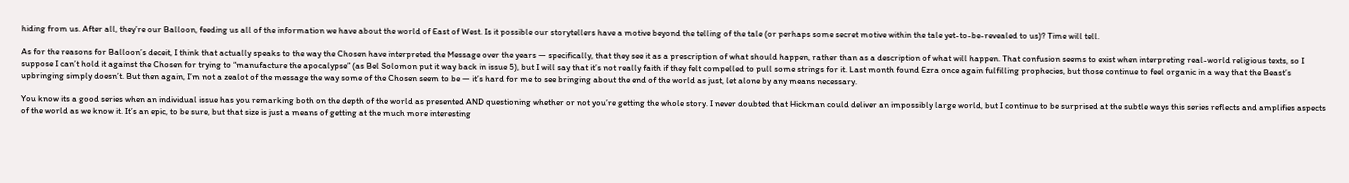hiding from us. After all, they’re our Balloon, feeding us all of the information we have about the world of East of West. Is it possible our storytellers have a motive beyond the telling of the tale (or perhaps some secret motive within the tale yet-to-be-revealed to us)? Time will tell.

As for the reasons for Balloon’s deceit, I think that actually speaks to the way the Chosen have interpreted the Message over the years — specifically, that they see it as a prescription of what should happen, rather than as a description of what will happen. That confusion seems to exist when interpreting real-world religious texts, so I suppose I can’t hold it against the Chosen for trying to “manufacture the apocalypse” (as Bel Solomon put it way back in issue 5), but I will say that it’s not really faith if they felt compelled to pull some strings for it. Last month found Ezra once again fulfilling prophecies, but those continue to feel organic in a way that the Beast’s upbringing simply doesn’t. But then again, I’m not a zealot of the message the way some of the Chosen seem to be — it’s hard for me to see bringing about the end of the world as just, let alone by any means necessary.

You know its a good series when an individual issue has you remarking both on the depth of the world as presented AND questioning whether or not you’re getting the whole story. I never doubted that Hickman could deliver an impossibly large world, but I continue to be surprised at the subtle ways this series reflects and amplifies aspects of the world as we know it. It’s an epic, to be sure, but that size is just a means of getting at the much more interesting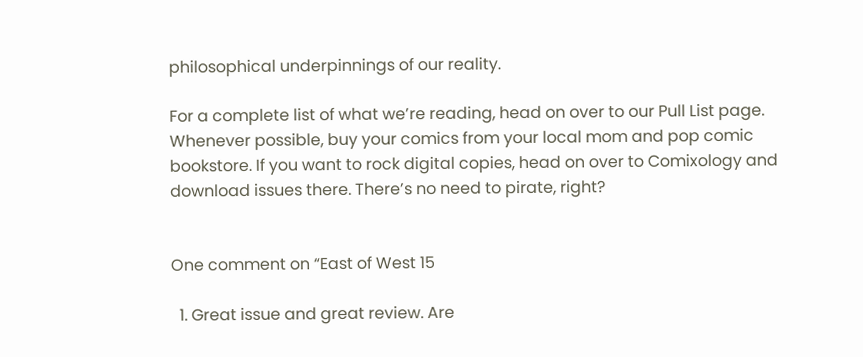philosophical underpinnings of our reality.

For a complete list of what we’re reading, head on over to our Pull List page. Whenever possible, buy your comics from your local mom and pop comic bookstore. If you want to rock digital copies, head on over to Comixology and download issues there. There’s no need to pirate, right?


One comment on “East of West 15

  1. Great issue and great review. Are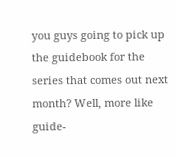you guys going to pick up the guidebook for the series that comes out next month? Well, more like guide-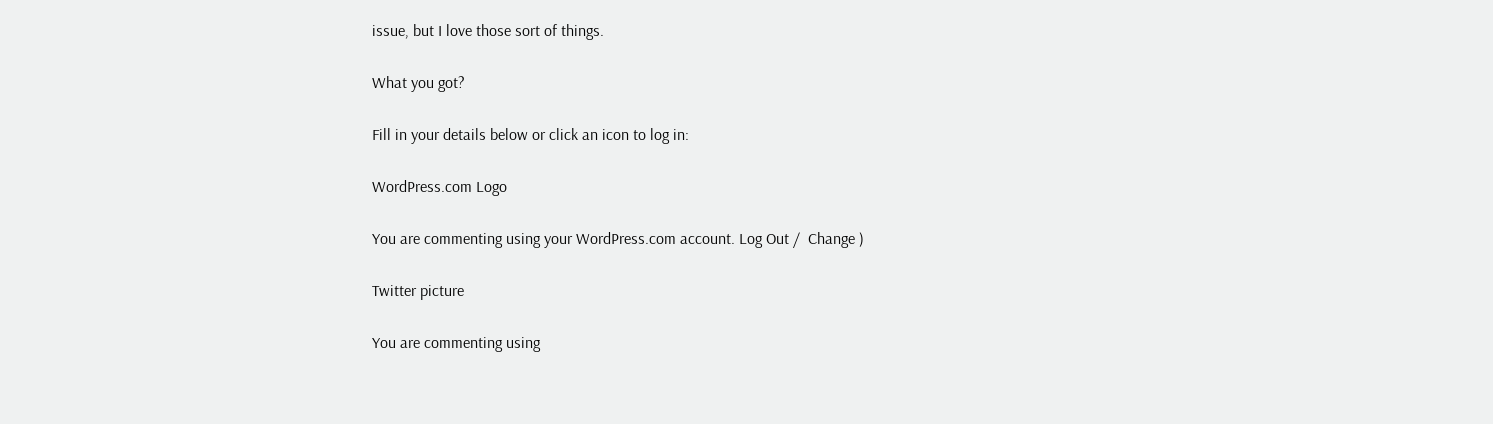issue, but I love those sort of things.

What you got?

Fill in your details below or click an icon to log in:

WordPress.com Logo

You are commenting using your WordPress.com account. Log Out /  Change )

Twitter picture

You are commenting using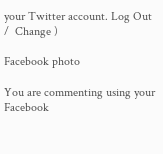your Twitter account. Log Out /  Change )

Facebook photo

You are commenting using your Facebook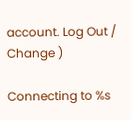account. Log Out /  Change )

Connecting to %s